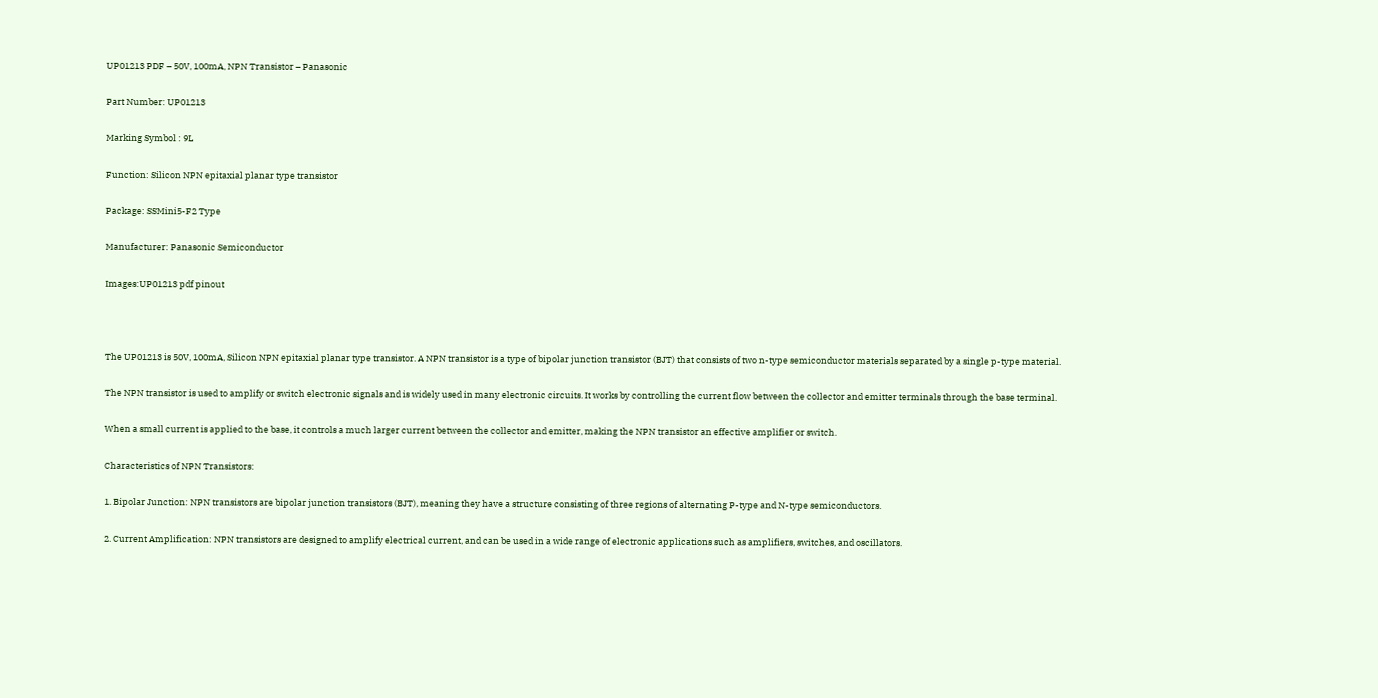UP01213 PDF – 50V, 100mA, NPN Transistor – Panasonic

Part Number: UP01213

Marking Symbol : 9L

Function: Silicon NPN epitaxial planar type transistor

Package: SSMini5-F2 Type

Manufacturer: Panasonic Semiconductor

Images:UP01213 pdf pinout



The UP01213 is 50V, 100mA, Silicon NPN epitaxial planar type transistor. A NPN transistor is a type of bipolar junction transistor (BJT) that consists of two n-type semiconductor materials separated by a single p-type material.

The NPN transistor is used to amplify or switch electronic signals and is widely used in many electronic circuits. It works by controlling the current flow between the collector and emitter terminals through the base terminal.

When a small current is applied to the base, it controls a much larger current between the collector and emitter, making the NPN transistor an effective amplifier or switch.

Characteristics of NPN Transistors:

1. Bipolar Junction: NPN transistors are bipolar junction transistors (BJT), meaning they have a structure consisting of three regions of alternating P-type and N-type semiconductors.

2. Current Amplification: NPN transistors are designed to amplify electrical current, and can be used in a wide range of electronic applications such as amplifiers, switches, and oscillators.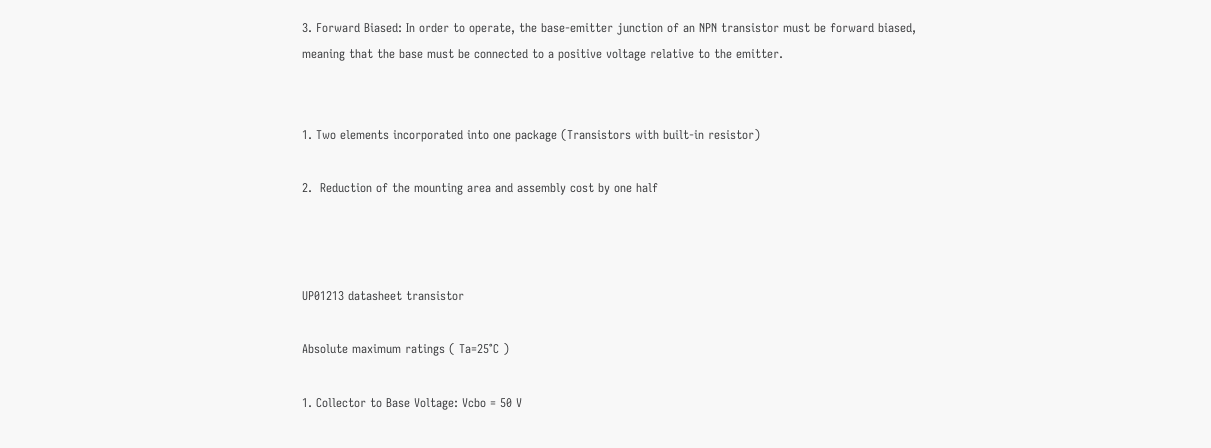3. Forward Biased: In order to operate, the base-emitter junction of an NPN transistor must be forward biased, meaning that the base must be connected to a positive voltage relative to the emitter.


1. Two elements incorporated into one package (Transistors with built-in resistor)

2.  Reduction of the mounting area and assembly cost by one half



UP01213 datasheet transistor

Absolute maximum ratings ( Ta=25°C )

1. Collector to Base Voltage: Vcbo = 50 V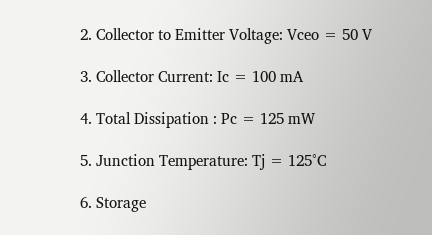2. Collector to Emitter Voltage: Vceo = 50 V

3. Collector Current: Ic = 100 mA

4. Total Dissipation : Pc = 125 mW

5. Junction Temperature: Tj = 125°C

6. Storage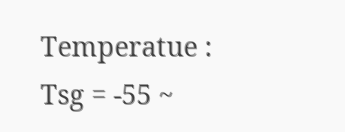Temperatue : Tsg = -55 ~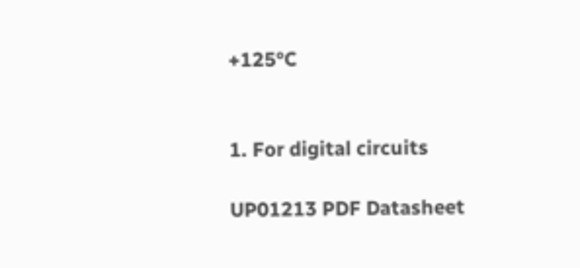+125°C


1. For digital circuits

UP01213 PDF Datasheet